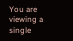You are viewing a single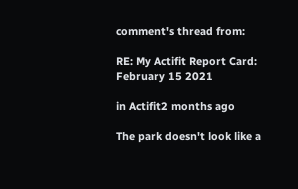comment's thread from:

RE: My Actifit Report Card: February 15 2021

in Actifit2 months ago

The park doesn't look like a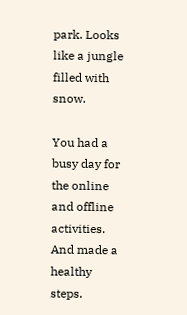park. Looks like a jungle filled with snow.

You had a busy day for the online and offline activities. And made a healthy steps.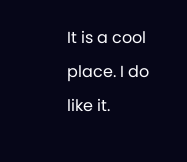It is a cool place. I do like it.